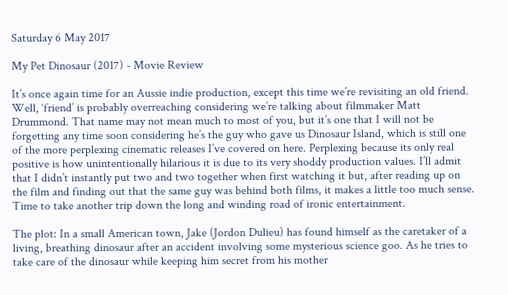Saturday 6 May 2017

My Pet Dinosaur (2017) - Movie Review

It’s once again time for an Aussie indie production, except this time we’re revisiting an old friend. Well, ‘friend’ is probably overreaching considering we’re talking about filmmaker Matt Drummond. That name may not mean much to most of you, but it’s one that I will not be forgetting any time soon considering he’s the guy who gave us Dinosaur Island, which is still one of the more perplexing cinematic releases I’ve covered on here. Perplexing because its only real positive is how unintentionally hilarious it is due to its very shoddy production values. I’ll admit that I didn’t instantly put two and two together when first watching it but, after reading up on the film and finding out that the same guy was behind both films, it makes a little too much sense. Time to take another trip down the long and winding road of ironic entertainment.

The plot: In a small American town, Jake (Jordon Dulieu) has found himself as the caretaker of a living, breathing dinosaur after an accident involving some mysterious science goo. As he tries to take care of the dinosaur while keeping him secret from his mother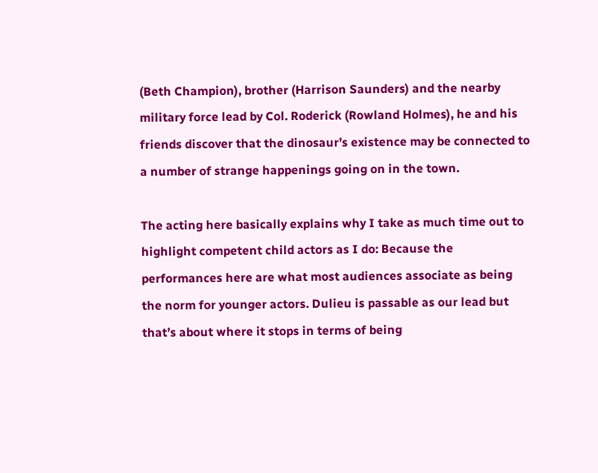(Beth Champion), brother (Harrison Saunders) and the nearby military force lead by Col. Roderick (Rowland Holmes), he and his friends discover that the dinosaur’s existence may be connected to a number of strange happenings going on in the town.

The acting here basically explains why I take as much time out to highlight competent child actors as I do: Because the performances here are what most audiences associate as being the norm for younger actors. Dulieu is passable as our lead but that’s about where it stops in terms of being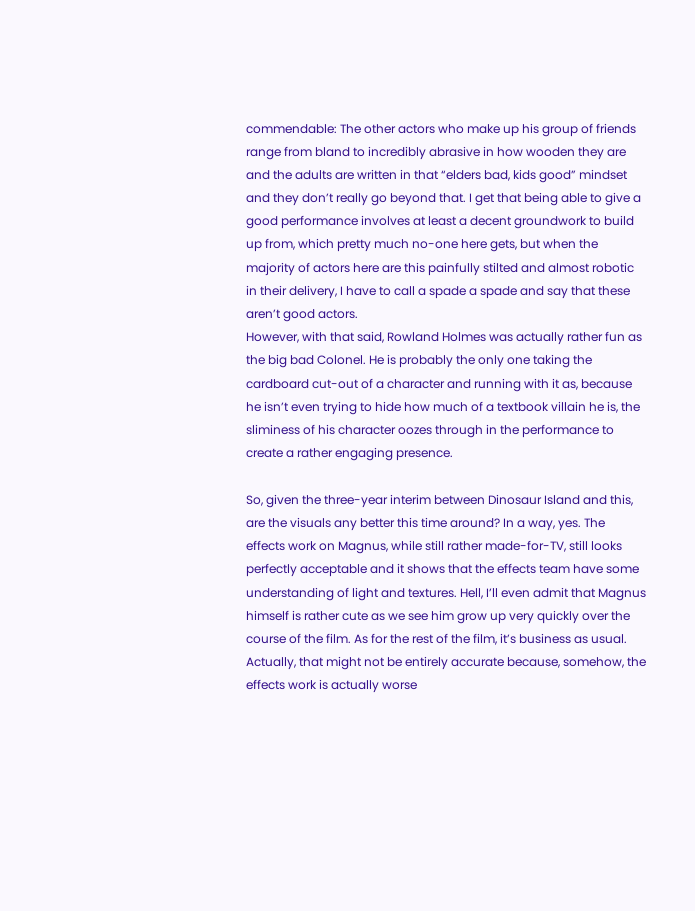commendable: The other actors who make up his group of friends range from bland to incredibly abrasive in how wooden they are and the adults are written in that “elders bad, kids good” mindset and they don’t really go beyond that. I get that being able to give a good performance involves at least a decent groundwork to build up from, which pretty much no-one here gets, but when the majority of actors here are this painfully stilted and almost robotic in their delivery, I have to call a spade a spade and say that these aren’t good actors.
However, with that said, Rowland Holmes was actually rather fun as the big bad Colonel. He is probably the only one taking the cardboard cut-out of a character and running with it as, because he isn’t even trying to hide how much of a textbook villain he is, the sliminess of his character oozes through in the performance to create a rather engaging presence.

So, given the three-year interim between Dinosaur Island and this, are the visuals any better this time around? In a way, yes. The effects work on Magnus, while still rather made-for-TV, still looks perfectly acceptable and it shows that the effects team have some understanding of light and textures. Hell, I’ll even admit that Magnus himself is rather cute as we see him grow up very quickly over the course of the film. As for the rest of the film, it’s business as usual. Actually, that might not be entirely accurate because, somehow, the effects work is actually worse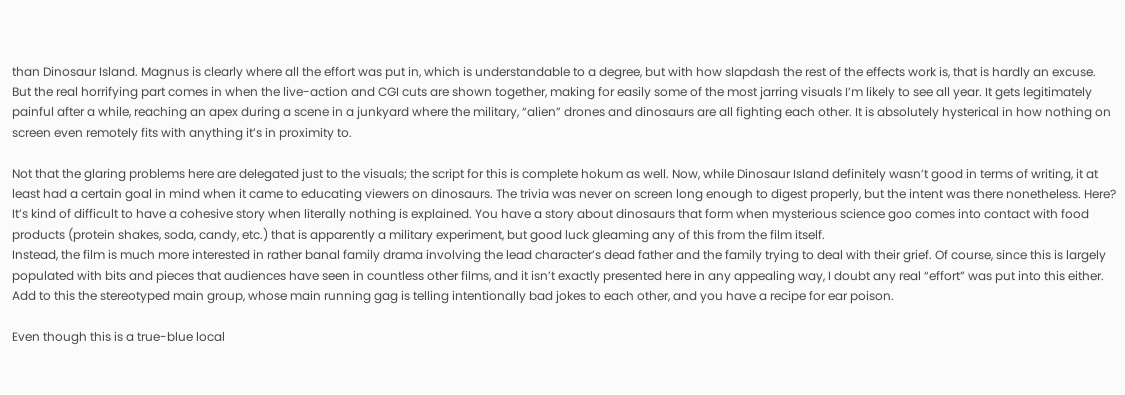than Dinosaur Island. Magnus is clearly where all the effort was put in, which is understandable to a degree, but with how slapdash the rest of the effects work is, that is hardly an excuse.
But the real horrifying part comes in when the live-action and CGI cuts are shown together, making for easily some of the most jarring visuals I’m likely to see all year. It gets legitimately painful after a while, reaching an apex during a scene in a junkyard where the military, “alien” drones and dinosaurs are all fighting each other. It is absolutely hysterical in how nothing on screen even remotely fits with anything it’s in proximity to.

Not that the glaring problems here are delegated just to the visuals; the script for this is complete hokum as well. Now, while Dinosaur Island definitely wasn’t good in terms of writing, it at least had a certain goal in mind when it came to educating viewers on dinosaurs. The trivia was never on screen long enough to digest properly, but the intent was there nonetheless. Here? It’s kind of difficult to have a cohesive story when literally nothing is explained. You have a story about dinosaurs that form when mysterious science goo comes into contact with food products (protein shakes, soda, candy, etc.) that is apparently a military experiment, but good luck gleaming any of this from the film itself.
Instead, the film is much more interested in rather banal family drama involving the lead character’s dead father and the family trying to deal with their grief. Of course, since this is largely populated with bits and pieces that audiences have seen in countless other films, and it isn’t exactly presented here in any appealing way, I doubt any real “effort” was put into this either. Add to this the stereotyped main group, whose main running gag is telling intentionally bad jokes to each other, and you have a recipe for ear poison.

Even though this is a true-blue local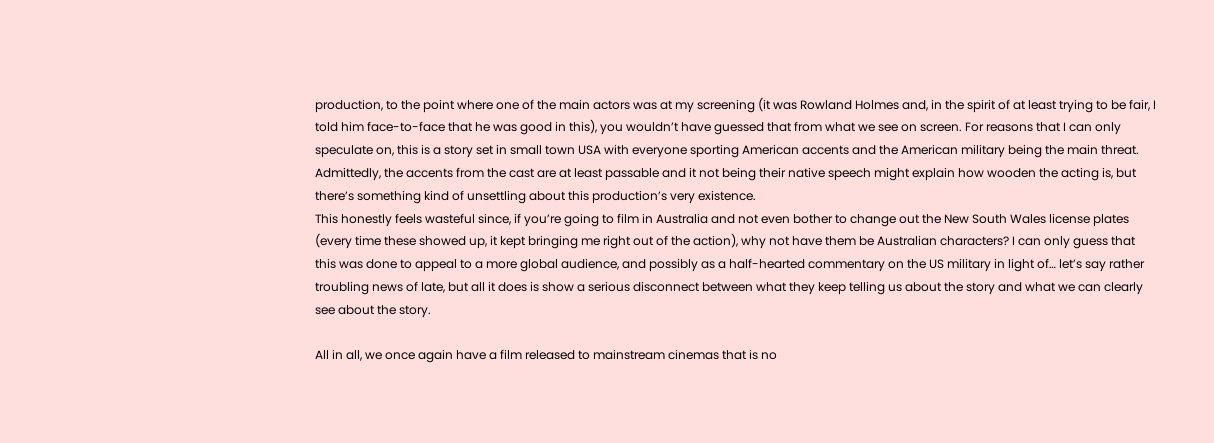production, to the point where one of the main actors was at my screening (it was Rowland Holmes and, in the spirit of at least trying to be fair, I told him face-to-face that he was good in this), you wouldn’t have guessed that from what we see on screen. For reasons that I can only speculate on, this is a story set in small town USA with everyone sporting American accents and the American military being the main threat. Admittedly, the accents from the cast are at least passable and it not being their native speech might explain how wooden the acting is, but there’s something kind of unsettling about this production’s very existence.
This honestly feels wasteful since, if you’re going to film in Australia and not even bother to change out the New South Wales license plates (every time these showed up, it kept bringing me right out of the action), why not have them be Australian characters? I can only guess that this was done to appeal to a more global audience, and possibly as a half-hearted commentary on the US military in light of… let’s say rather troubling news of late, but all it does is show a serious disconnect between what they keep telling us about the story and what we can clearly see about the story.

All in all, we once again have a film released to mainstream cinemas that is no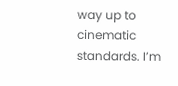way up to cinematic standards. I’m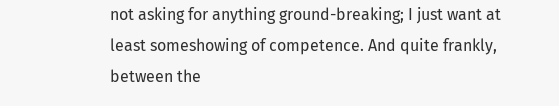not asking for anything ground-breaking; I just want at least someshowing of competence. And quite frankly, between the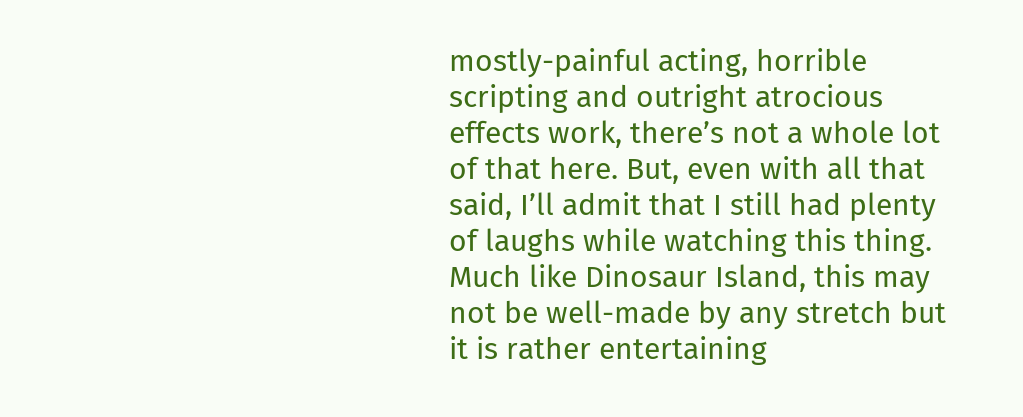mostly-painful acting, horrible scripting and outright atrocious effects work, there’s not a whole lot of that here. But, even with all that said, I’ll admit that I still had plenty of laughs while watching this thing. Much like Dinosaur Island, this may not be well-made by any stretch but it is rather entertaining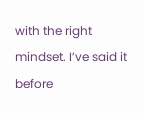with the right mindset. I’ve said it before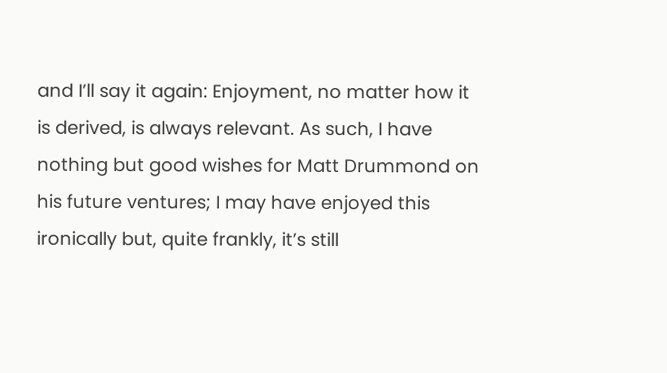and I’ll say it again: Enjoyment, no matter how it is derived, is always relevant. As such, I have nothing but good wishes for Matt Drummond on his future ventures; I may have enjoyed this ironically but, quite frankly, it’s still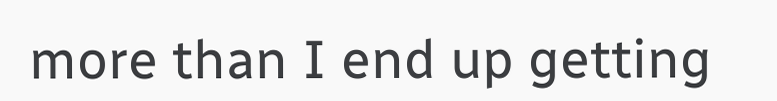more than I end up getting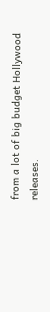from a lot of big budget Hollywood releases.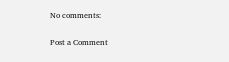No comments:

Post a Comment